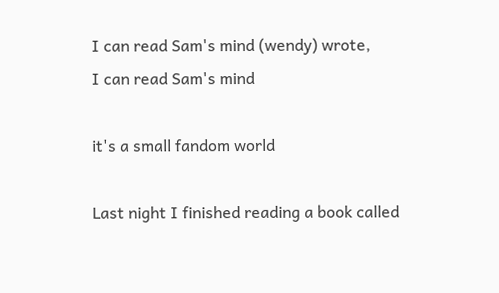I can read Sam's mind (wendy) wrote,
I can read Sam's mind

it's a small fandom world

Last night I finished reading a book called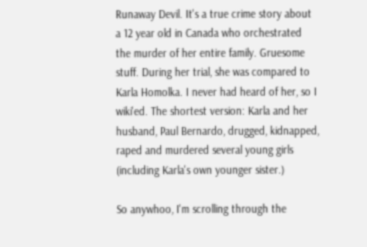Runaway Devil. It's a true crime story about a 12 year old in Canada who orchestrated the murder of her entire family. Gruesome stuff. During her trial, she was compared to Karla Homolka. I never had heard of her, so I wiki'ed. The shortest version: Karla and her husband, Paul Bernardo, drugged, kidnapped, raped and murdered several young girls (including Karla's own younger sister.)

So anywhoo, I'm scrolling through the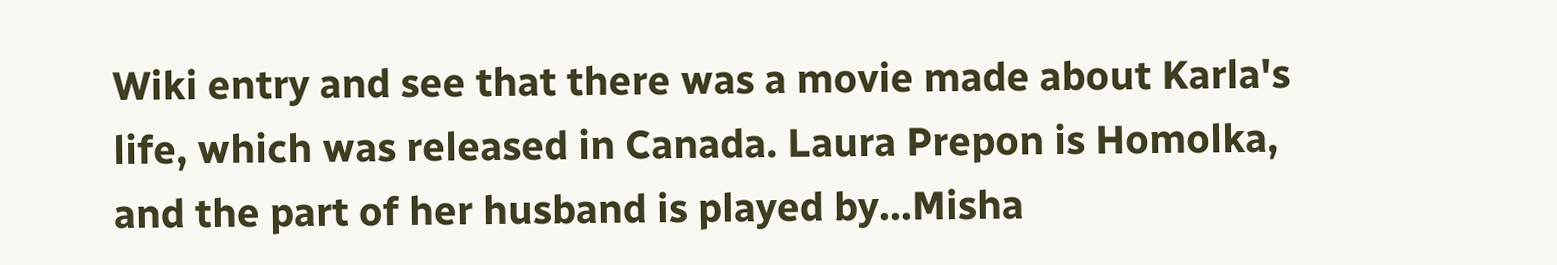Wiki entry and see that there was a movie made about Karla's life, which was released in Canada. Laura Prepon is Homolka, and the part of her husband is played by...Misha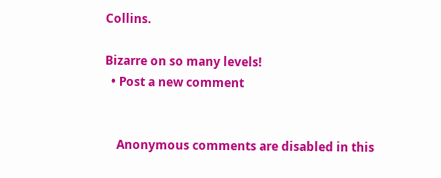Collins.

Bizarre on so many levels!
  • Post a new comment


    Anonymous comments are disabled in this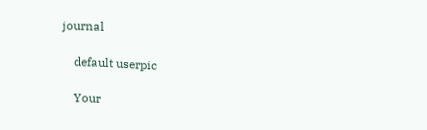journal

    default userpic

    Your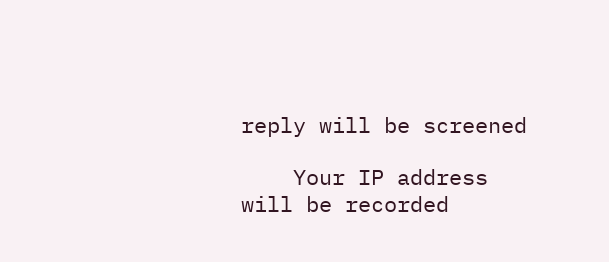reply will be screened

    Your IP address will be recorded